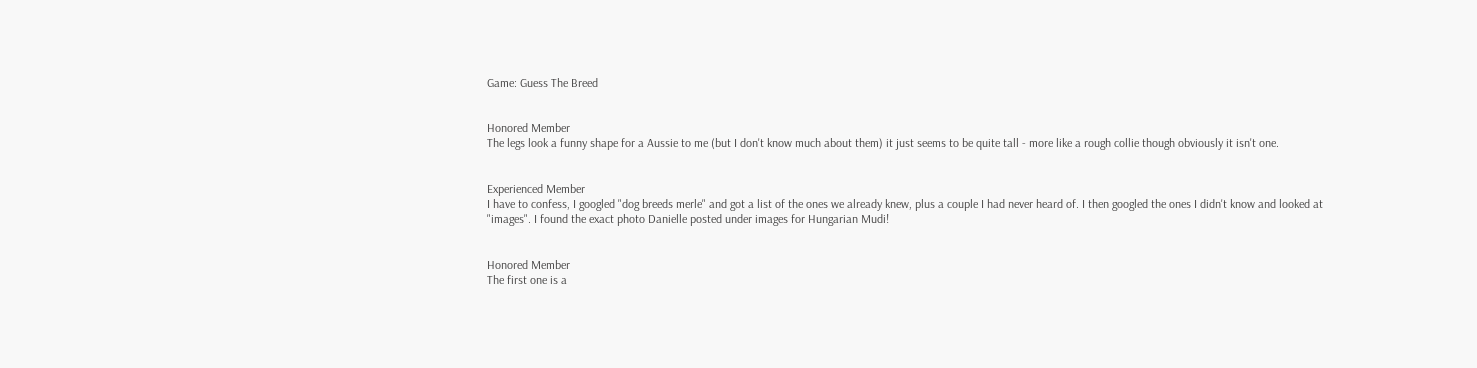Game: Guess The Breed


Honored Member
The legs look a funny shape for a Aussie to me (but I don't know much about them) it just seems to be quite tall - more like a rough collie though obviously it isn't one.


Experienced Member
I have to confess, I googled "dog breeds merle" and got a list of the ones we already knew, plus a couple I had never heard of. I then googled the ones I didn't know and looked at "images". I found the exact photo Danielle posted under images for Hungarian Mudi!


Honored Member
The first one is a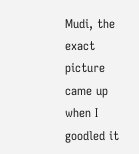Mudi, the exact picture came up when I goodled it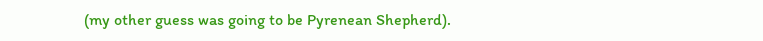(my other guess was going to be Pyrenean Shepherd).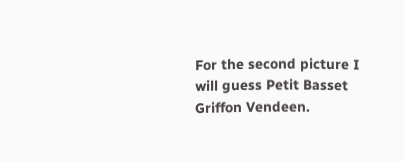For the second picture I will guess Petit Basset Griffon Vendeen.